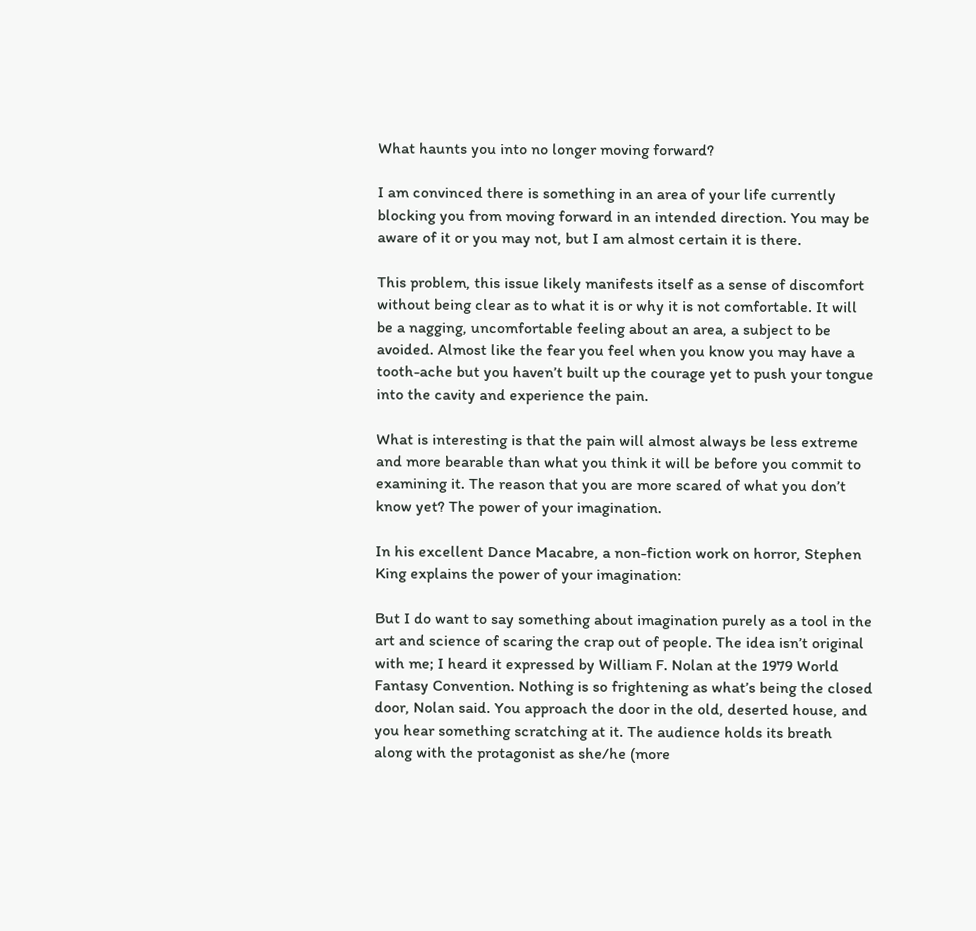What haunts you into no longer moving forward?

I am convinced there is something in an area of your life currently blocking you from moving forward in an intended direction. You may be aware of it or you may not, but I am almost certain it is there.

This problem, this issue likely manifests itself as a sense of discomfort without being clear as to what it is or why it is not comfortable. It will be a nagging, uncomfortable feeling about an area, a subject to be avoided. Almost like the fear you feel when you know you may have a tooth-ache but you haven’t built up the courage yet to push your tongue into the cavity and experience the pain.

What is interesting is that the pain will almost always be less extreme and more bearable than what you think it will be before you commit to examining it. The reason that you are more scared of what you don’t know yet? The power of your imagination.

In his excellent Dance Macabre, a non-fiction work on horror, Stephen King explains the power of your imagination:

But I do want to say something about imagination purely as a tool in the art and science of scaring the crap out of people. The idea isn’t original with me; I heard it expressed by William F. Nolan at the 1979 World Fantasy Convention. Nothing is so frightening as what’s being the closed door, Nolan said. You approach the door in the old, deserted house, and you hear something scratching at it. The audience holds its breath along with the protagonist as she/he (more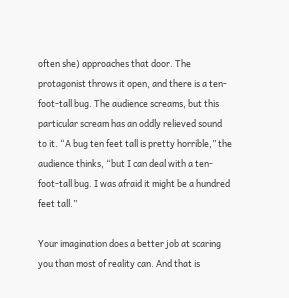often she) approaches that door. The protagonist throws it open, and there is a ten-foot-tall bug. The audience screams, but this particular scream has an oddly relieved sound to it. “A bug ten feet tall is pretty horrible,” the audience thinks, “but I can deal with a ten-foot-tall bug. I was afraid it might be a hundred feet tall.”

Your imagination does a better job at scaring you than most of reality can. And that is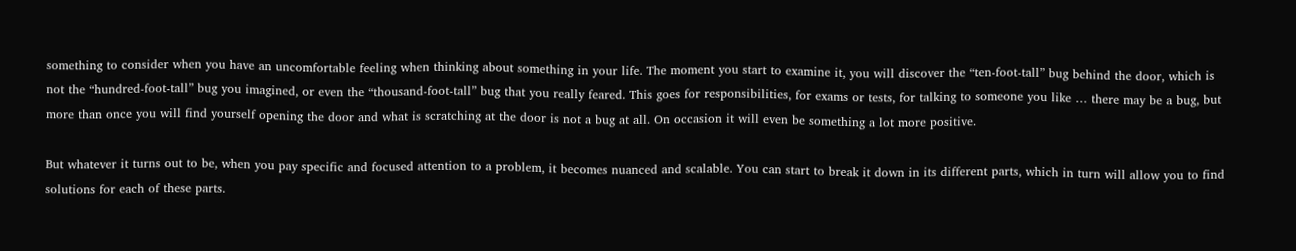something to consider when you have an uncomfortable feeling when thinking about something in your life. The moment you start to examine it, you will discover the “ten-foot-tall” bug behind the door, which is not the “hundred-foot-tall” bug you imagined, or even the “thousand-foot-tall” bug that you really feared. This goes for responsibilities, for exams or tests, for talking to someone you like … there may be a bug, but more than once you will find yourself opening the door and what is scratching at the door is not a bug at all. On occasion it will even be something a lot more positive.

But whatever it turns out to be, when you pay specific and focused attention to a problem, it becomes nuanced and scalable. You can start to break it down in its different parts, which in turn will allow you to find solutions for each of these parts.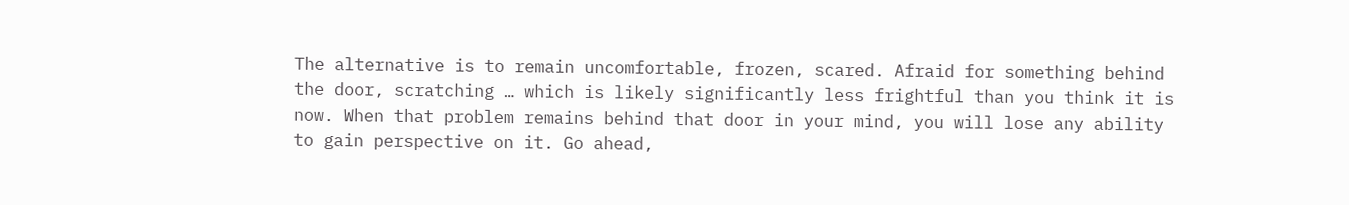The alternative is to remain uncomfortable, frozen, scared. Afraid for something behind the door, scratching … which is likely significantly less frightful than you think it is now. When that problem remains behind that door in your mind, you will lose any ability to gain perspective on it. Go ahead,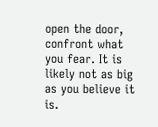open the door, confront what you fear. It is likely not as big as you believe it is.